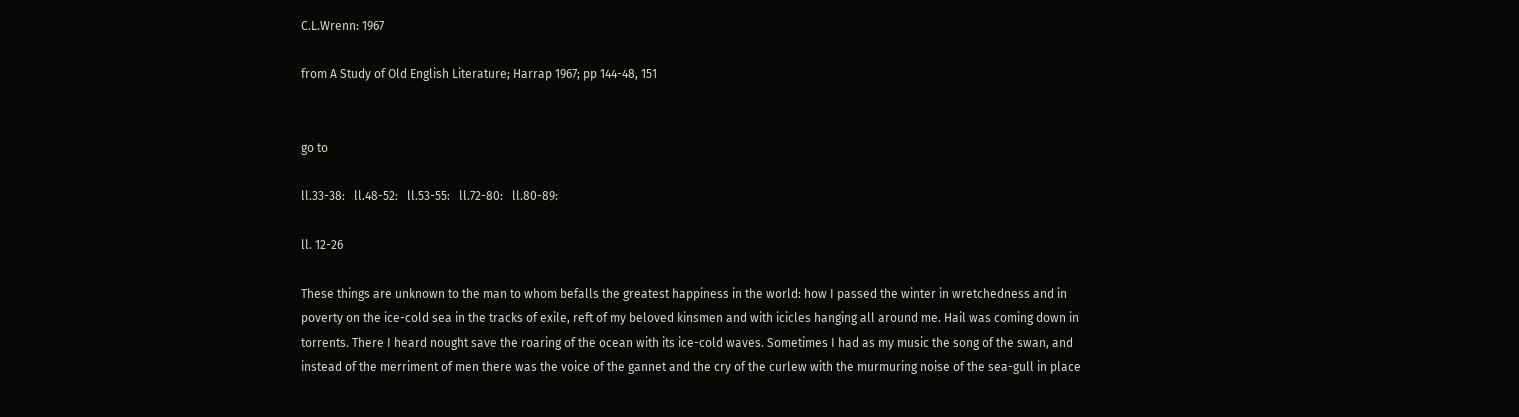C.L.Wrenn: 1967

from A Study of Old English Literature; Harrap 1967; pp 144-48, 151


go to

ll.33-38:   ll.48-52:   ll.53-55:   ll.72-80:   ll.80-89:

ll. 12-26

These things are unknown to the man to whom befalls the greatest happiness in the world: how I passed the winter in wretchedness and in poverty on the ice-cold sea in the tracks of exile, reft of my beloved kinsmen and with icicles hanging all around me. Hail was coming down in torrents. There I heard nought save the roaring of the ocean with its ice-cold waves. Sometimes I had as my music the song of the swan, and instead of the merriment of men there was the voice of the gannet and the cry of the curlew with the murmuring noise of the sea-gull in place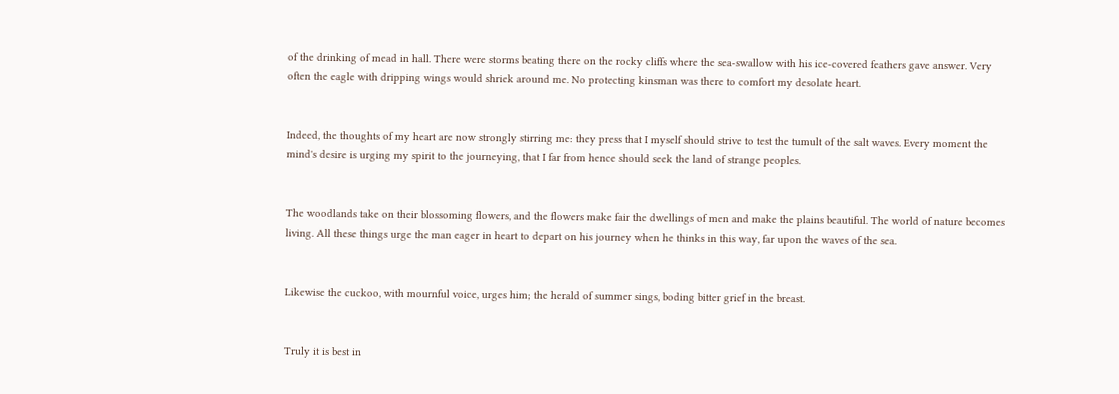of the drinking of mead in hall. There were storms beating there on the rocky cliffs where the sea-swallow with his ice-covered feathers gave answer. Very often the eagle with dripping wings would shriek around me. No protecting kinsman was there to comfort my desolate heart.


Indeed, the thoughts of my heart are now strongly stirring me: they press that I myself should strive to test the tumult of the salt waves. Every moment the mind's desire is urging my spirit to the journeying, that I far from hence should seek the land of strange peoples.


The woodlands take on their blossoming flowers, and the flowers make fair the dwellings of men and make the plains beautiful. The world of nature becomes living. All these things urge the man eager in heart to depart on his journey when he thinks in this way, far upon the waves of the sea.


Likewise the cuckoo, with mournful voice, urges him; the herald of summer sings, boding bitter grief in the breast.


Truly it is best in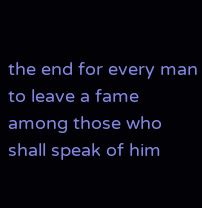the end for every man to leave a fame among those who shall speak of him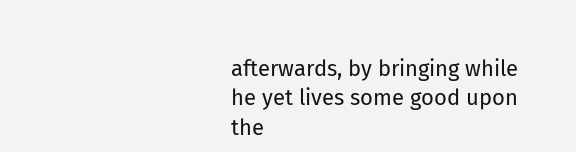afterwards, by bringing while he yet lives some good upon the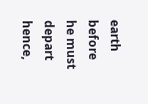earth before he must depart hence,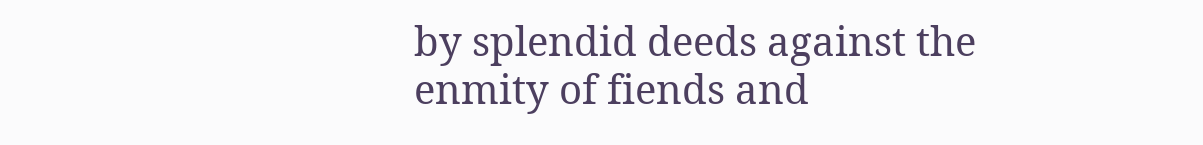by splendid deeds against the enmity of fiends and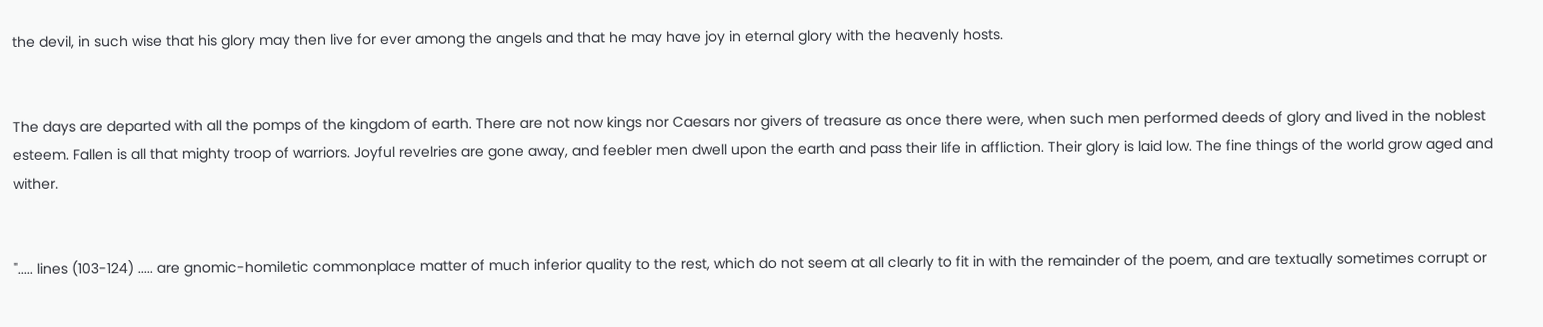the devil, in such wise that his glory may then live for ever among the angels and that he may have joy in eternal glory with the heavenly hosts.


The days are departed with all the pomps of the kingdom of earth. There are not now kings nor Caesars nor givers of treasure as once there were, when such men performed deeds of glory and lived in the noblest esteem. Fallen is all that mighty troop of warriors. Joyful revelries are gone away, and feebler men dwell upon the earth and pass their life in affliction. Their glory is laid low. The fine things of the world grow aged and wither.


"..... lines (103-124) ..... are gnomic-homiletic commonplace matter of much inferior quality to the rest, which do not seem at all clearly to fit in with the remainder of the poem, and are textually sometimes corrupt or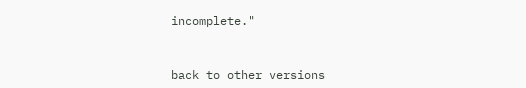incomplete."


back to other versions